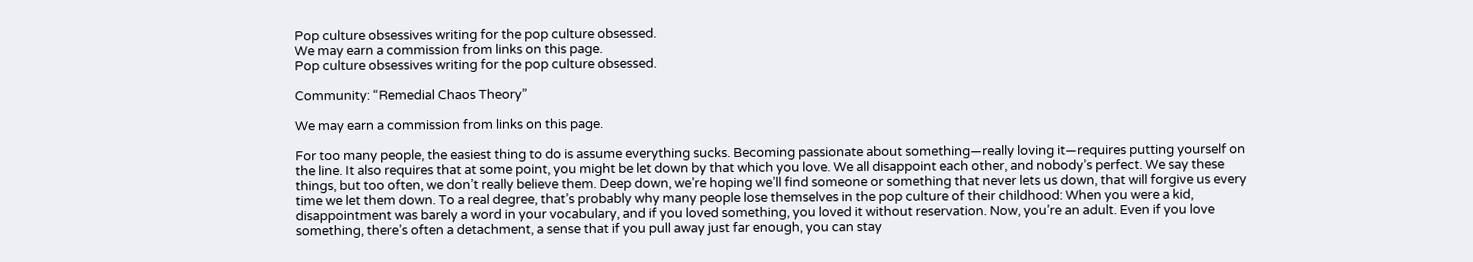Pop culture obsessives writing for the pop culture obsessed.
We may earn a commission from links on this page.
Pop culture obsessives writing for the pop culture obsessed.

Community: “Remedial Chaos Theory”

We may earn a commission from links on this page.

For too many people, the easiest thing to do is assume everything sucks. Becoming passionate about something—really loving it—requires putting yourself on the line. It also requires that at some point, you might be let down by that which you love. We all disappoint each other, and nobody’s perfect. We say these things, but too often, we don’t really believe them. Deep down, we’re hoping we’ll find someone or something that never lets us down, that will forgive us every time we let them down. To a real degree, that’s probably why many people lose themselves in the pop culture of their childhood: When you were a kid, disappointment was barely a word in your vocabulary, and if you loved something, you loved it without reservation. Now, you’re an adult. Even if you love something, there’s often a detachment, a sense that if you pull away just far enough, you can stay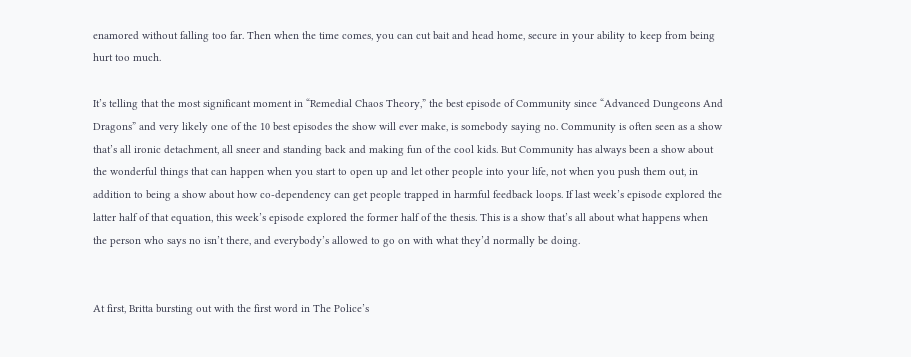enamored without falling too far. Then when the time comes, you can cut bait and head home, secure in your ability to keep from being hurt too much.

It’s telling that the most significant moment in “Remedial Chaos Theory,” the best episode of Community since “Advanced Dungeons And Dragons” and very likely one of the 10 best episodes the show will ever make, is somebody saying no. Community is often seen as a show that’s all ironic detachment, all sneer and standing back and making fun of the cool kids. But Community has always been a show about the wonderful things that can happen when you start to open up and let other people into your life, not when you push them out, in addition to being a show about how co-dependency can get people trapped in harmful feedback loops. If last week’s episode explored the latter half of that equation, this week’s episode explored the former half of the thesis. This is a show that’s all about what happens when the person who says no isn’t there, and everybody’s allowed to go on with what they’d normally be doing.


At first, Britta bursting out with the first word in The Police’s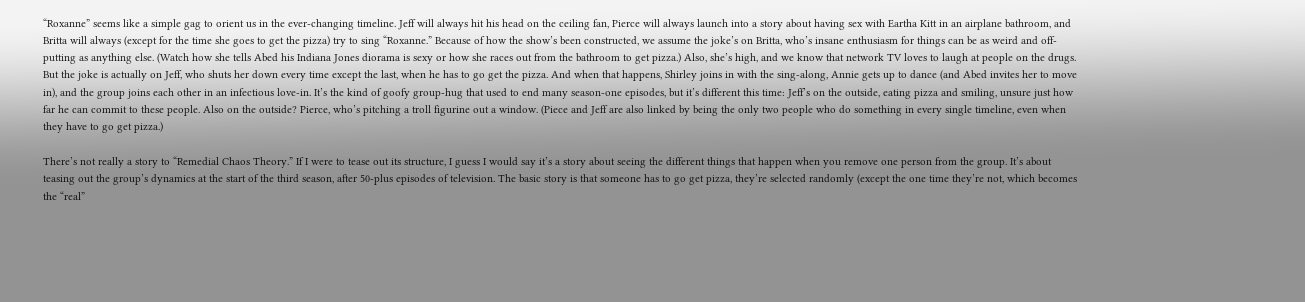“Roxanne” seems like a simple gag to orient us in the ever-changing timeline. Jeff will always hit his head on the ceiling fan, Pierce will always launch into a story about having sex with Eartha Kitt in an airplane bathroom, and Britta will always (except for the time she goes to get the pizza) try to sing “Roxanne.” Because of how the show’s been constructed, we assume the joke’s on Britta, who’s insane enthusiasm for things can be as weird and off-putting as anything else. (Watch how she tells Abed his Indiana Jones diorama is sexy or how she races out from the bathroom to get pizza.) Also, she’s high, and we know that network TV loves to laugh at people on the drugs. But the joke is actually on Jeff, who shuts her down every time except the last, when he has to go get the pizza. And when that happens, Shirley joins in with the sing-along, Annie gets up to dance (and Abed invites her to move in), and the group joins each other in an infectious love-in. It’s the kind of goofy group-hug that used to end many season-one episodes, but it’s different this time: Jeff’s on the outside, eating pizza and smiling, unsure just how far he can commit to these people. Also on the outside? Pierce, who’s pitching a troll figurine out a window. (Piece and Jeff are also linked by being the only two people who do something in every single timeline, even when they have to go get pizza.)

There’s not really a story to “Remedial Chaos Theory.” If I were to tease out its structure, I guess I would say it’s a story about seeing the different things that happen when you remove one person from the group. It’s about teasing out the group’s dynamics at the start of the third season, after 50-plus episodes of television. The basic story is that someone has to go get pizza, they’re selected randomly (except the one time they’re not, which becomes the “real”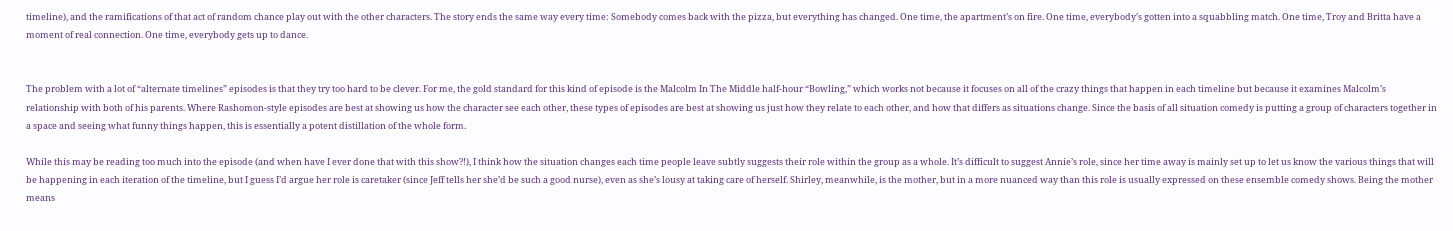timeline), and the ramifications of that act of random chance play out with the other characters. The story ends the same way every time: Somebody comes back with the pizza, but everything has changed. One time, the apartment’s on fire. One time, everybody’s gotten into a squabbling match. One time, Troy and Britta have a moment of real connection. One time, everybody gets up to dance.


The problem with a lot of “alternate timelines” episodes is that they try too hard to be clever. For me, the gold standard for this kind of episode is the Malcolm In The Middle half-hour “Bowling,” which works not because it focuses on all of the crazy things that happen in each timeline but because it examines Malcolm’s relationship with both of his parents. Where Rashomon-style episodes are best at showing us how the character see each other, these types of episodes are best at showing us just how they relate to each other, and how that differs as situations change. Since the basis of all situation comedy is putting a group of characters together in a space and seeing what funny things happen, this is essentially a potent distillation of the whole form.

While this may be reading too much into the episode (and when have I ever done that with this show?!), I think how the situation changes each time people leave subtly suggests their role within the group as a whole. It’s difficult to suggest Annie’s role, since her time away is mainly set up to let us know the various things that will be happening in each iteration of the timeline, but I guess I’d argue her role is caretaker (since Jeff tells her she’d be such a good nurse), even as she’s lousy at taking care of herself. Shirley, meanwhile, is the mother, but in a more nuanced way than this role is usually expressed on these ensemble comedy shows. Being the mother means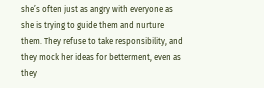she’s often just as angry with everyone as she is trying to guide them and nurture them. They refuse to take responsibility, and they mock her ideas for betterment, even as they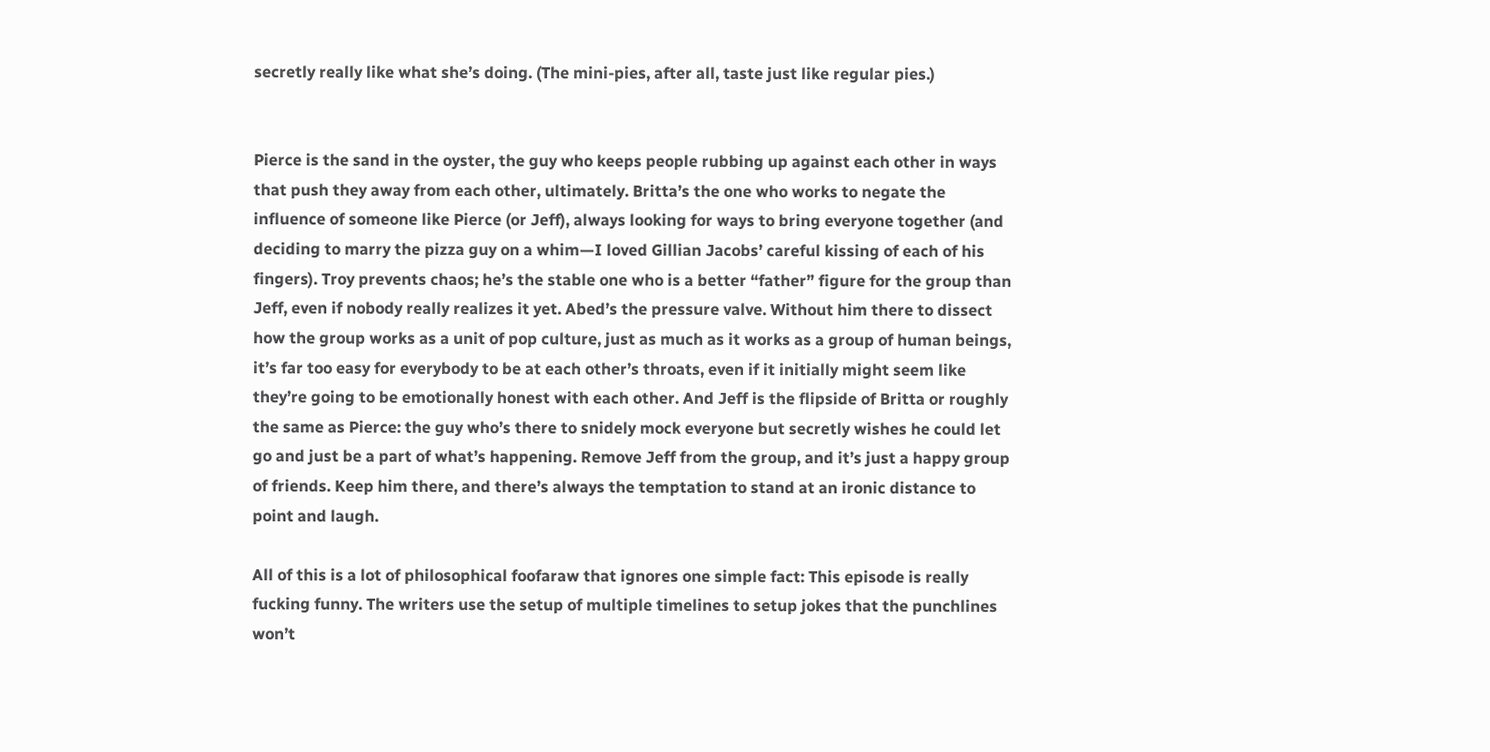secretly really like what she’s doing. (The mini-pies, after all, taste just like regular pies.)


Pierce is the sand in the oyster, the guy who keeps people rubbing up against each other in ways that push they away from each other, ultimately. Britta’s the one who works to negate the influence of someone like Pierce (or Jeff), always looking for ways to bring everyone together (and deciding to marry the pizza guy on a whim—I loved Gillian Jacobs’ careful kissing of each of his fingers). Troy prevents chaos; he’s the stable one who is a better “father” figure for the group than Jeff, even if nobody really realizes it yet. Abed’s the pressure valve. Without him there to dissect how the group works as a unit of pop culture, just as much as it works as a group of human beings, it’s far too easy for everybody to be at each other’s throats, even if it initially might seem like they’re going to be emotionally honest with each other. And Jeff is the flipside of Britta or roughly the same as Pierce: the guy who’s there to snidely mock everyone but secretly wishes he could let go and just be a part of what’s happening. Remove Jeff from the group, and it’s just a happy group of friends. Keep him there, and there’s always the temptation to stand at an ironic distance to point and laugh.

All of this is a lot of philosophical foofaraw that ignores one simple fact: This episode is really fucking funny. The writers use the setup of multiple timelines to setup jokes that the punchlines won’t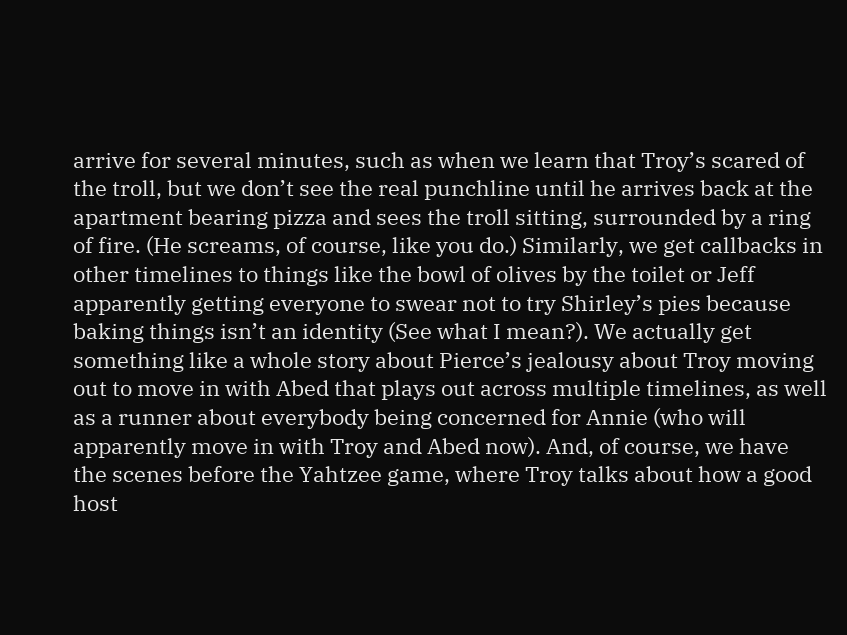arrive for several minutes, such as when we learn that Troy’s scared of the troll, but we don’t see the real punchline until he arrives back at the apartment bearing pizza and sees the troll sitting, surrounded by a ring of fire. (He screams, of course, like you do.) Similarly, we get callbacks in other timelines to things like the bowl of olives by the toilet or Jeff apparently getting everyone to swear not to try Shirley’s pies because baking things isn’t an identity (See what I mean?). We actually get something like a whole story about Pierce’s jealousy about Troy moving out to move in with Abed that plays out across multiple timelines, as well as a runner about everybody being concerned for Annie (who will apparently move in with Troy and Abed now). And, of course, we have the scenes before the Yahtzee game, where Troy talks about how a good host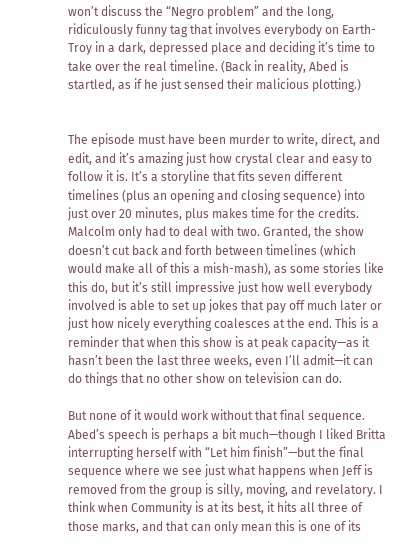won’t discuss the “Negro problem” and the long, ridiculously funny tag that involves everybody on Earth-Troy in a dark, depressed place and deciding it’s time to take over the real timeline. (Back in reality, Abed is startled, as if he just sensed their malicious plotting.)


The episode must have been murder to write, direct, and edit, and it’s amazing just how crystal clear and easy to follow it is. It’s a storyline that fits seven different timelines (plus an opening and closing sequence) into just over 20 minutes, plus makes time for the credits. Malcolm only had to deal with two. Granted, the show doesn’t cut back and forth between timelines (which would make all of this a mish-mash), as some stories like this do, but it’s still impressive just how well everybody involved is able to set up jokes that pay off much later or just how nicely everything coalesces at the end. This is a reminder that when this show is at peak capacity—as it hasn’t been the last three weeks, even I’ll admit—it can do things that no other show on television can do.

But none of it would work without that final sequence. Abed’s speech is perhaps a bit much—though I liked Britta interrupting herself with “Let him finish”—but the final sequence where we see just what happens when Jeff is removed from the group is silly, moving, and revelatory. I think when Community is at its best, it hits all three of those marks, and that can only mean this is one of its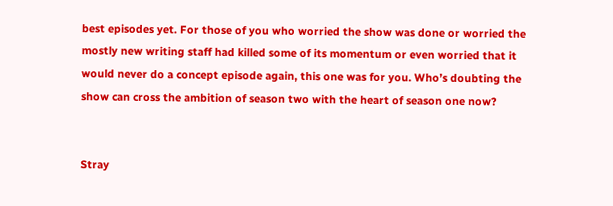best episodes yet. For those of you who worried the show was done or worried the mostly new writing staff had killed some of its momentum or even worried that it would never do a concept episode again, this one was for you. Who’s doubting the show can cross the ambition of season two with the heart of season one now?


Stray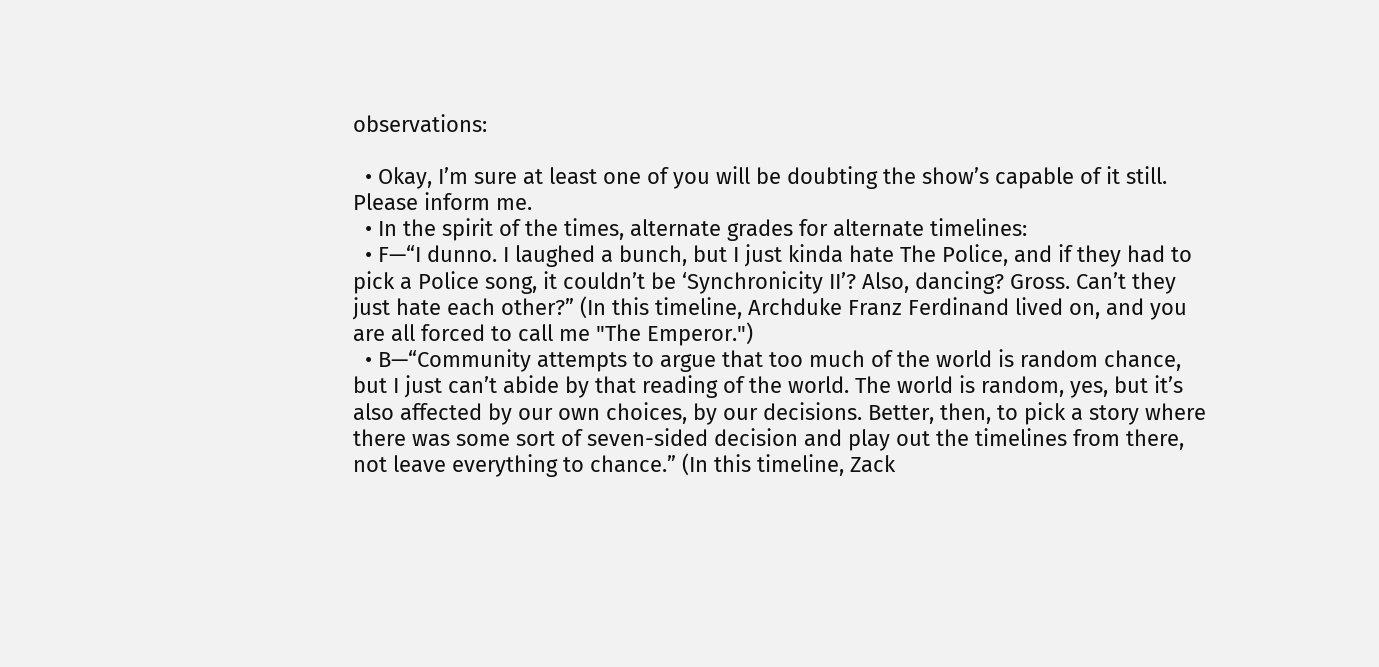observations:

  • Okay, I’m sure at least one of you will be doubting the show’s capable of it still. Please inform me.
  • In the spirit of the times, alternate grades for alternate timelines:
  • F—“I dunno. I laughed a bunch, but I just kinda hate The Police, and if they had to pick a Police song, it couldn’t be ‘Synchronicity II’? Also, dancing? Gross. Can’t they just hate each other?” (In this timeline, Archduke Franz Ferdinand lived on, and you are all forced to call me "The Emperor.")
  • B—“Community attempts to argue that too much of the world is random chance, but I just can’t abide by that reading of the world. The world is random, yes, but it’s also affected by our own choices, by our decisions. Better, then, to pick a story where there was some sort of seven-sided decision and play out the timelines from there, not leave everything to chance.” (In this timeline, Zack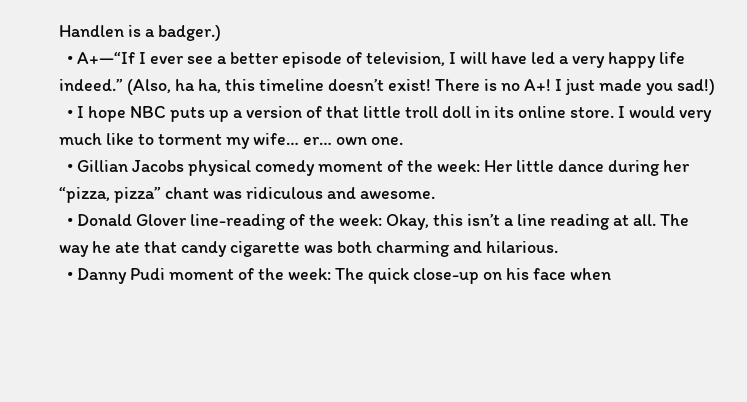Handlen is a badger.)
  • A+—“If I ever see a better episode of television, I will have led a very happy life indeed.” (Also, ha ha, this timeline doesn’t exist! There is no A+! I just made you sad!)
  • I hope NBC puts up a version of that little troll doll in its online store. I would very much like to torment my wife… er… own one.
  • Gillian Jacobs physical comedy moment of the week: Her little dance during her “pizza, pizza” chant was ridiculous and awesome.
  • Donald Glover line-reading of the week: Okay, this isn’t a line reading at all. The way he ate that candy cigarette was both charming and hilarious.
  • Danny Pudi moment of the week: The quick close-up on his face when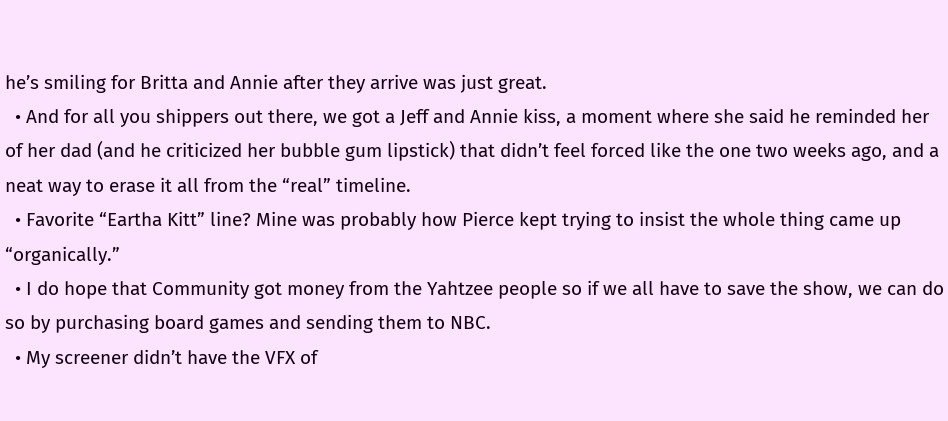he’s smiling for Britta and Annie after they arrive was just great.
  • And for all you shippers out there, we got a Jeff and Annie kiss, a moment where she said he reminded her of her dad (and he criticized her bubble gum lipstick) that didn’t feel forced like the one two weeks ago, and a neat way to erase it all from the “real” timeline.
  • Favorite “Eartha Kitt” line? Mine was probably how Pierce kept trying to insist the whole thing came up “organically.”
  • I do hope that Community got money from the Yahtzee people so if we all have to save the show, we can do so by purchasing board games and sending them to NBC.
  • My screener didn’t have the VFX of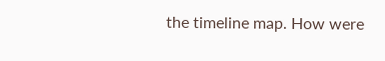the timeline map. How were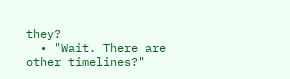they?
  • "Wait. There are other timelines?"